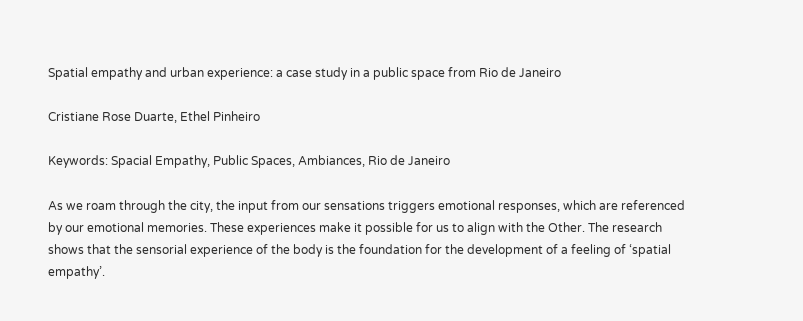Spatial empathy and urban experience: a case study in a public space from Rio de Janeiro

Cristiane Rose Duarte, Ethel Pinheiro

Keywords: Spacial Empathy, Public Spaces, Ambiances, Rio de Janeiro

As we roam through the city, the input from our sensations triggers emotional responses, which are referenced by our emotional memories. These experiences make it possible for us to align with the Other. The research shows that the sensorial experience of the body is the foundation for the development of a feeling of ‘spatial empathy’.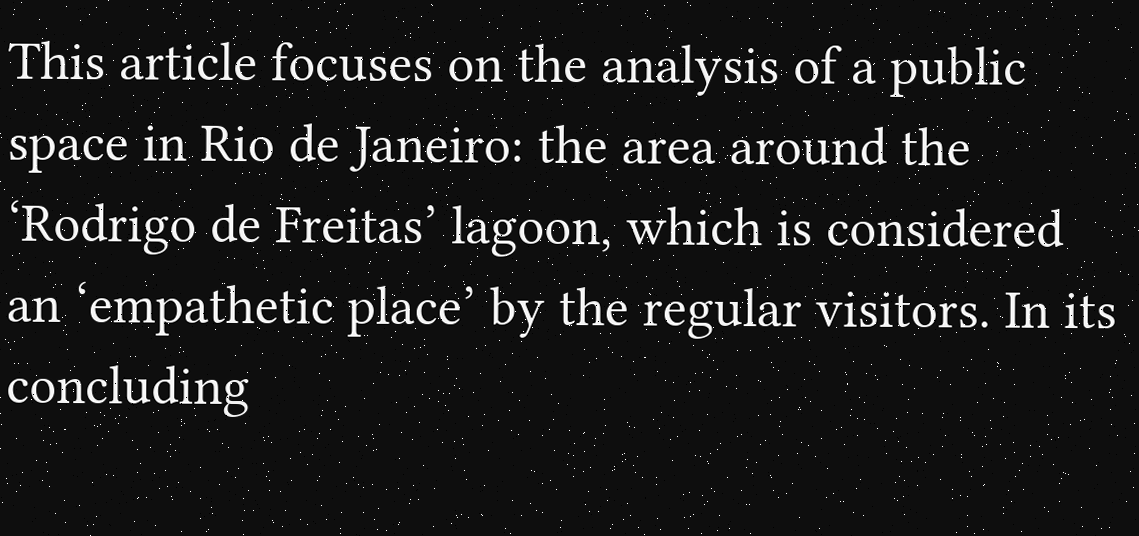This article focuses on the analysis of a public space in Rio de Janeiro: the area around the ‘Rodrigo de Freitas’ lagoon, which is considered an ‘empathetic place’ by the regular visitors. In its concluding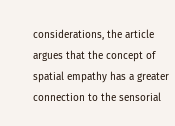considerations, the article argues that the concept of spatial empathy has a greater connection to the sensorial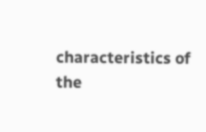characteristics of the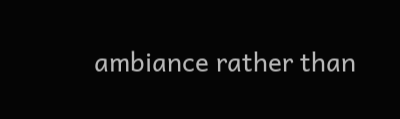ambiance rather than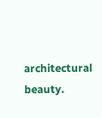architectural beauty.